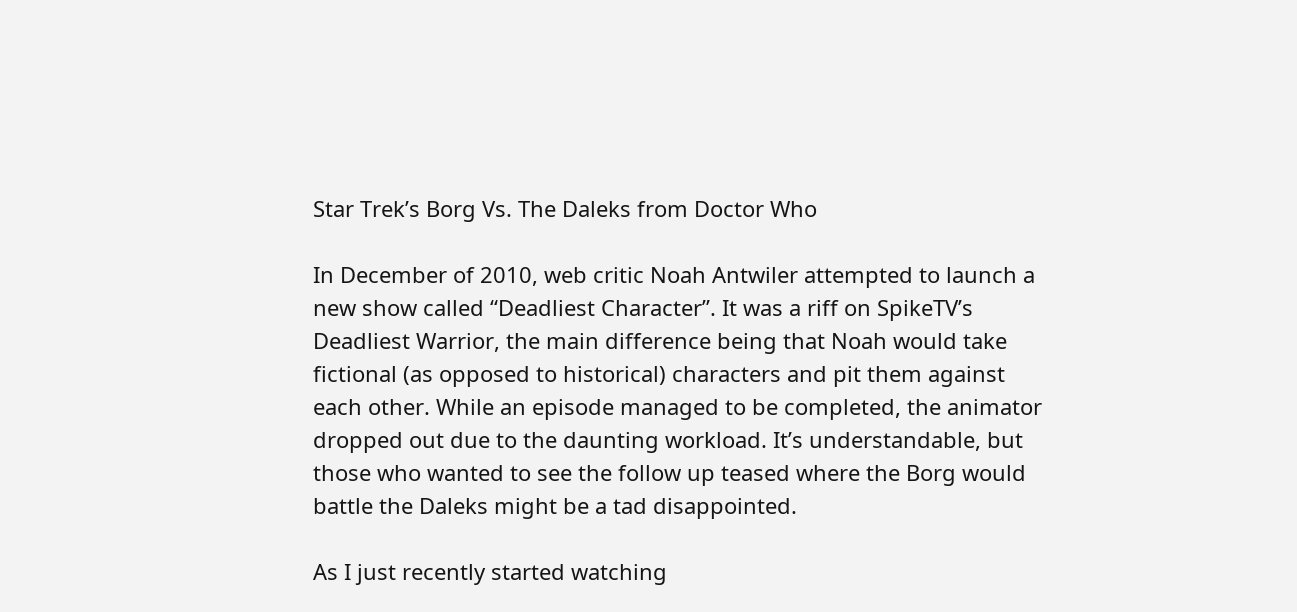Star Trek’s Borg Vs. The Daleks from Doctor Who

In December of 2010, web critic Noah Antwiler attempted to launch a new show called “Deadliest Character”. It was a riff on SpikeTV’s Deadliest Warrior, the main difference being that Noah would take fictional (as opposed to historical) characters and pit them against each other. While an episode managed to be completed, the animator dropped out due to the daunting workload. It’s understandable, but those who wanted to see the follow up teased where the Borg would battle the Daleks might be a tad disappointed.

As I just recently started watching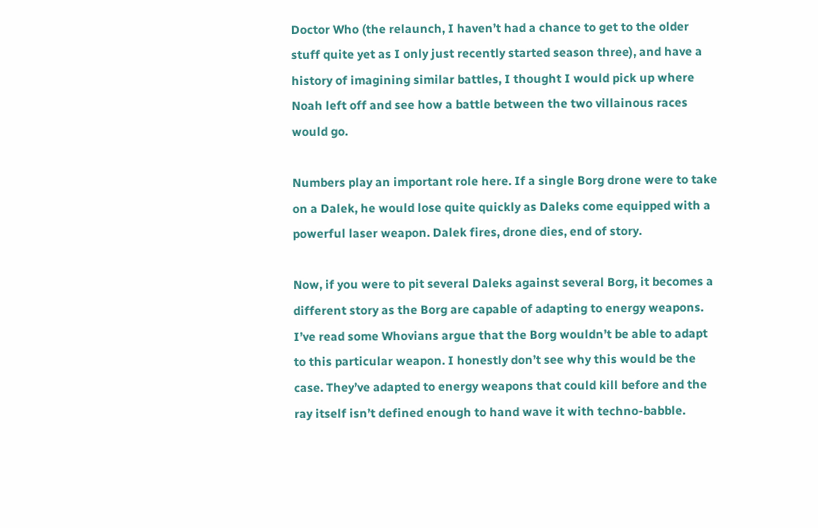Doctor Who (the relaunch, I haven’t had a chance to get to the older stuff quite yet as I only just recently started season three), and have a history of imagining similar battles, I thought I would pick up where Noah left off and see how a battle between the two villainous races would go.

Numbers play an important role here. If a single Borg drone were to take on a Dalek, he would lose quite quickly as Daleks come equipped with a powerful laser weapon. Dalek fires, drone dies, end of story.

Now, if you were to pit several Daleks against several Borg, it becomes a different story as the Borg are capable of adapting to energy weapons. I’ve read some Whovians argue that the Borg wouldn’t be able to adapt to this particular weapon. I honestly don’t see why this would be the case. They’ve adapted to energy weapons that could kill before and the ray itself isn’t defined enough to hand wave it with techno-babble.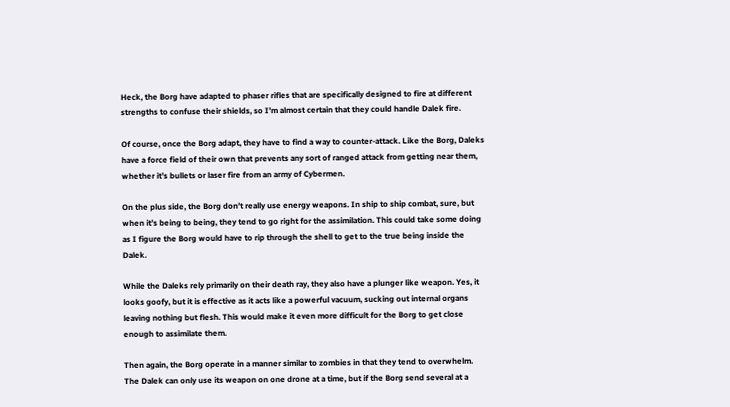Heck, the Borg have adapted to phaser rifles that are specifically designed to fire at different strengths to confuse their shields, so I’m almost certain that they could handle Dalek fire.

Of course, once the Borg adapt, they have to find a way to counter-attack. Like the Borg, Daleks have a force field of their own that prevents any sort of ranged attack from getting near them, whether it’s bullets or laser fire from an army of Cybermen.

On the plus side, the Borg don’t really use energy weapons. In ship to ship combat, sure, but when it’s being to being, they tend to go right for the assimilation. This could take some doing as I figure the Borg would have to rip through the shell to get to the true being inside the Dalek.

While the Daleks rely primarily on their death ray, they also have a plunger like weapon. Yes, it looks goofy, but it is effective as it acts like a powerful vacuum, sucking out internal organs leaving nothing but flesh. This would make it even more difficult for the Borg to get close enough to assimilate them.

Then again, the Borg operate in a manner similar to zombies in that they tend to overwhelm. The Dalek can only use its weapon on one drone at a time, but if the Borg send several at a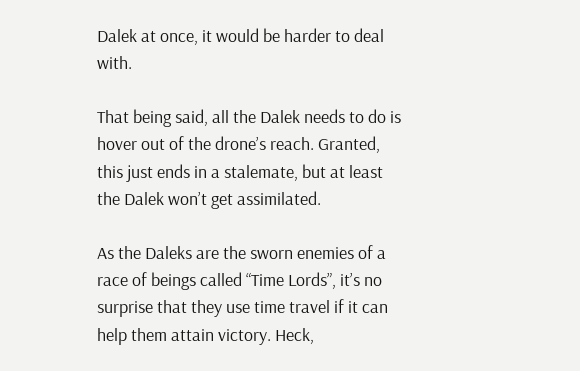Dalek at once, it would be harder to deal with.

That being said, all the Dalek needs to do is hover out of the drone’s reach. Granted, this just ends in a stalemate, but at least the Dalek won’t get assimilated.

As the Daleks are the sworn enemies of a race of beings called “Time Lords”, it’s no surprise that they use time travel if it can help them attain victory. Heck,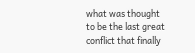what was thought to be the last great conflict that finally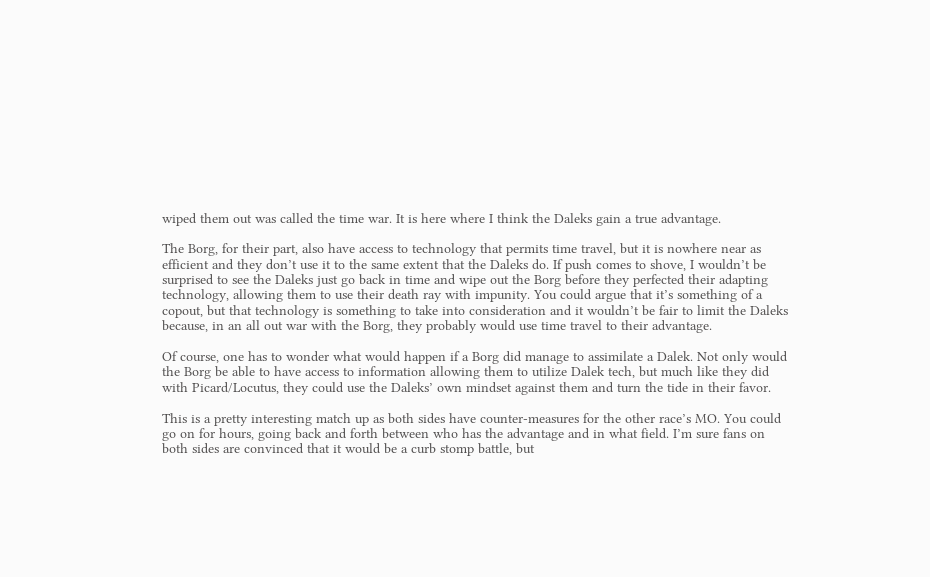wiped them out was called the time war. It is here where I think the Daleks gain a true advantage.

The Borg, for their part, also have access to technology that permits time travel, but it is nowhere near as efficient and they don’t use it to the same extent that the Daleks do. If push comes to shove, I wouldn’t be surprised to see the Daleks just go back in time and wipe out the Borg before they perfected their adapting technology, allowing them to use their death ray with impunity. You could argue that it’s something of a copout, but that technology is something to take into consideration and it wouldn’t be fair to limit the Daleks because, in an all out war with the Borg, they probably would use time travel to their advantage.

Of course, one has to wonder what would happen if a Borg did manage to assimilate a Dalek. Not only would the Borg be able to have access to information allowing them to utilize Dalek tech, but much like they did with Picard/Locutus, they could use the Daleks’ own mindset against them and turn the tide in their favor.

This is a pretty interesting match up as both sides have counter-measures for the other race’s MO. You could go on for hours, going back and forth between who has the advantage and in what field. I’m sure fans on both sides are convinced that it would be a curb stomp battle, but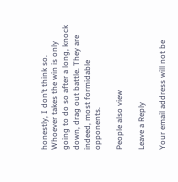honestly, I don’t think so. Whoever takes the win is only going to do so after a long, knock down, drag out battle. They are indeed, most formidable opponents.

People also view

Leave a Reply

Your email address will not be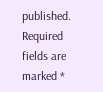published. Required fields are marked *